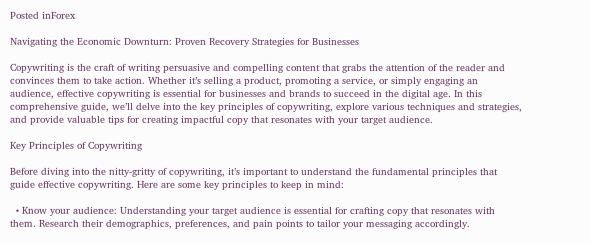Posted inForex

Navigating the Economic Downturn: Proven Recovery Strategies for Businesses

Copywriting is the craft of writing persuasive and compelling content that grabs the attention of the reader and convinces them to take action. Whether it’s selling a product, promoting a service, or simply engaging an audience, effective copywriting is essential for businesses and brands to succeed in the digital age. In this comprehensive guide, we’ll delve into the key principles of copywriting, explore various techniques and strategies, and provide valuable tips for creating impactful copy that resonates with your target audience.

Key Principles of Copywriting

Before diving into the nitty-gritty of copywriting, it’s important to understand the fundamental principles that guide effective copywriting. Here are some key principles to keep in mind:

  • Know your audience: Understanding your target audience is essential for crafting copy that resonates with them. Research their demographics, preferences, and pain points to tailor your messaging accordingly.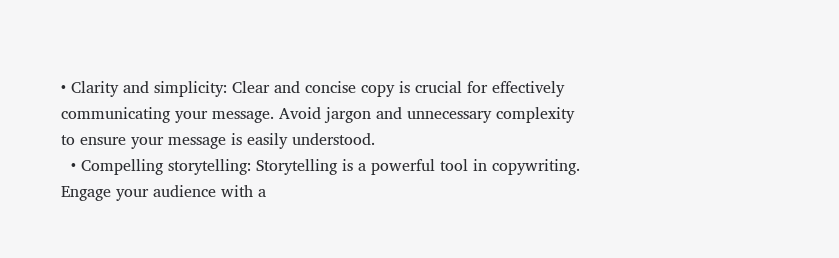• Clarity and simplicity: Clear and concise copy is crucial for effectively communicating your message. Avoid jargon and unnecessary complexity to ensure your message is easily understood.
  • Compelling storytelling: Storytelling is a powerful tool in copywriting. Engage your audience with a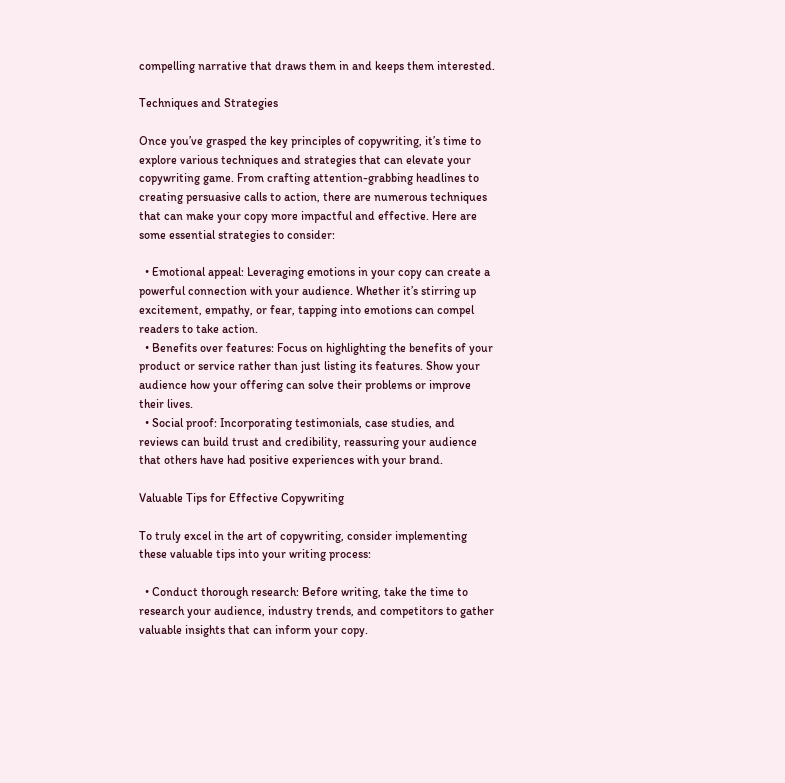compelling narrative that draws them in and keeps them interested.

Techniques and Strategies

Once you’ve grasped the key principles of copywriting, it’s time to explore various techniques and strategies that can elevate your copywriting game. From crafting attention-grabbing headlines to creating persuasive calls to action, there are numerous techniques that can make your copy more impactful and effective. Here are some essential strategies to consider:

  • Emotional appeal: Leveraging emotions in your copy can create a powerful connection with your audience. Whether it’s stirring up excitement, empathy, or fear, tapping into emotions can compel readers to take action.
  • Benefits over features: Focus on highlighting the benefits of your product or service rather than just listing its features. Show your audience how your offering can solve their problems or improve their lives.
  • Social proof: Incorporating testimonials, case studies, and reviews can build trust and credibility, reassuring your audience that others have had positive experiences with your brand.

Valuable Tips for Effective Copywriting

To truly excel in the art of copywriting, consider implementing these valuable tips into your writing process:

  • Conduct thorough research: Before writing, take the time to research your audience, industry trends, and competitors to gather valuable insights that can inform your copy.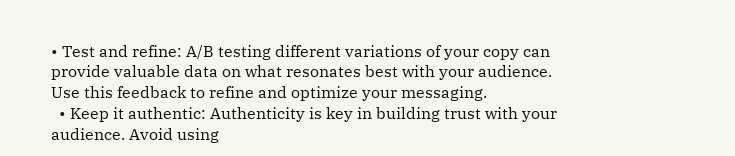• Test and refine: A/B testing different variations of your copy can provide valuable data on what resonates best with your audience. Use this feedback to refine and optimize your messaging.
  • Keep it authentic: Authenticity is key in building trust with your audience. Avoid using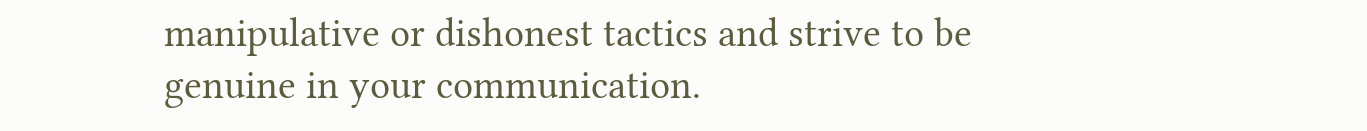manipulative or dishonest tactics and strive to be genuine in your communication.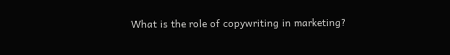What is the role of copywriting in marketing?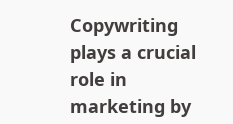Copywriting plays a crucial role in marketing by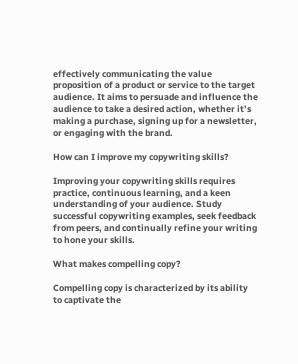effectively communicating the value proposition of a product or service to the target audience. It aims to persuade and influence the audience to take a desired action, whether it’s making a purchase, signing up for a newsletter, or engaging with the brand.

How can I improve my copywriting skills?

Improving your copywriting skills requires practice, continuous learning, and a keen understanding of your audience. Study successful copywriting examples, seek feedback from peers, and continually refine your writing to hone your skills.

What makes compelling copy?

Compelling copy is characterized by its ability to captivate the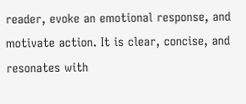reader, evoke an emotional response, and motivate action. It is clear, concise, and resonates with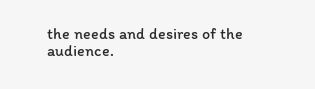the needs and desires of the audience.